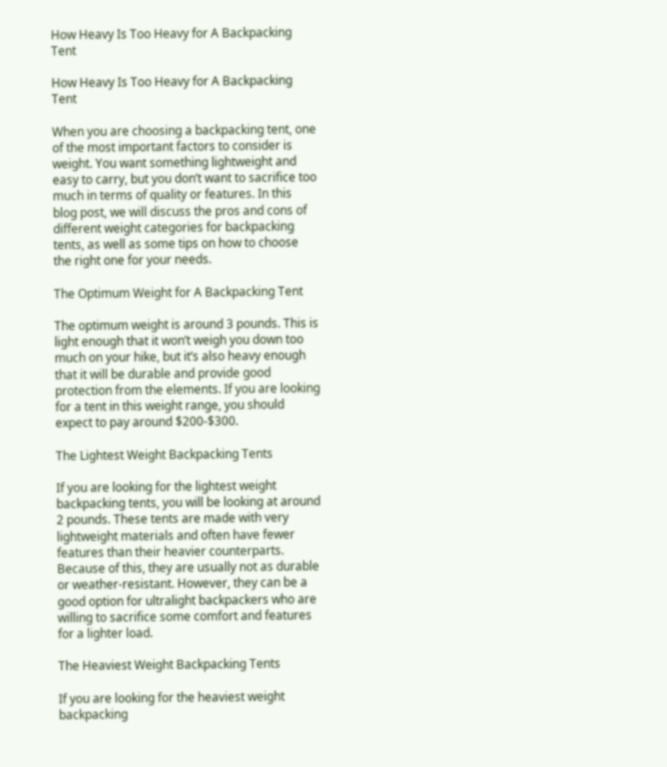How Heavy Is Too Heavy for A Backpacking Tent

How Heavy Is Too Heavy for A Backpacking Tent

When you are choosing a backpacking tent, one of the most important factors to consider is weight. You want something lightweight and easy to carry, but you don’t want to sacrifice too much in terms of quality or features. In this blog post, we will discuss the pros and cons of different weight categories for backpacking tents, as well as some tips on how to choose the right one for your needs.

The Optimum Weight for A Backpacking Tent

The optimum weight is around 3 pounds. This is light enough that it won’t weigh you down too much on your hike, but it’s also heavy enough that it will be durable and provide good protection from the elements. If you are looking for a tent in this weight range, you should expect to pay around $200-$300.

The Lightest Weight Backpacking Tents

If you are looking for the lightest weight backpacking tents, you will be looking at around 2 pounds. These tents are made with very lightweight materials and often have fewer features than their heavier counterparts. Because of this, they are usually not as durable or weather-resistant. However, they can be a good option for ultralight backpackers who are willing to sacrifice some comfort and features for a lighter load.

The Heaviest Weight Backpacking Tents

If you are looking for the heaviest weight backpacking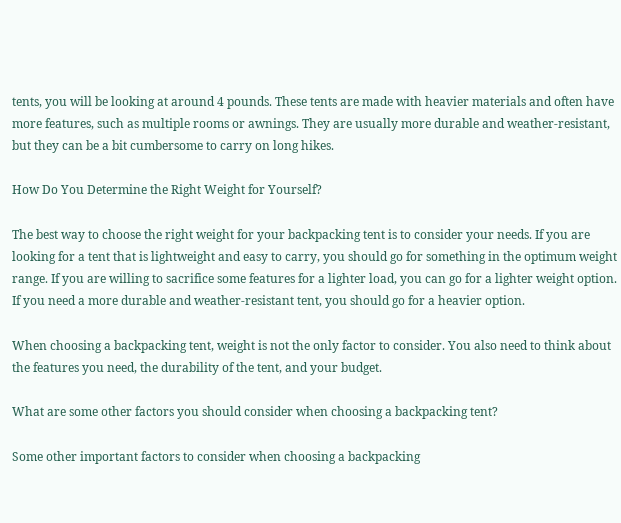tents, you will be looking at around 4 pounds. These tents are made with heavier materials and often have more features, such as multiple rooms or awnings. They are usually more durable and weather-resistant, but they can be a bit cumbersome to carry on long hikes.

How Do You Determine the Right Weight for Yourself?

The best way to choose the right weight for your backpacking tent is to consider your needs. If you are looking for a tent that is lightweight and easy to carry, you should go for something in the optimum weight range. If you are willing to sacrifice some features for a lighter load, you can go for a lighter weight option. If you need a more durable and weather-resistant tent, you should go for a heavier option.

When choosing a backpacking tent, weight is not the only factor to consider. You also need to think about the features you need, the durability of the tent, and your budget.

What are some other factors you should consider when choosing a backpacking tent?

Some other important factors to consider when choosing a backpacking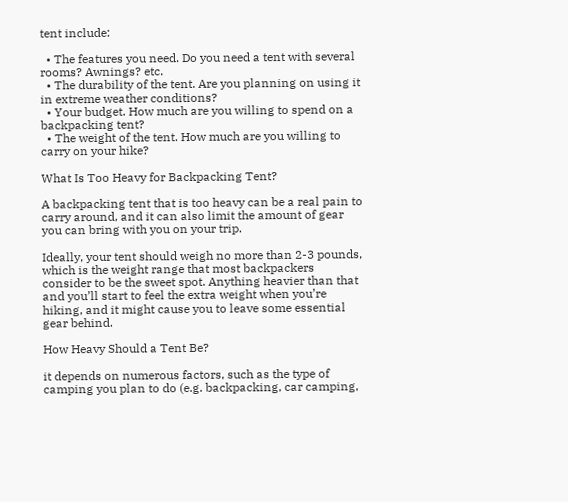tent include:

  • The features you need. Do you need a tent with several rooms? Awnings? etc.
  • The durability of the tent. Are you planning on using it in extreme weather conditions?
  • Your budget. How much are you willing to spend on a backpacking tent?
  • The weight of the tent. How much are you willing to carry on your hike?

What Is Too Heavy for Backpacking Tent?

A backpacking tent that is too heavy can be a real pain to carry around, and it can also limit the amount of gear you can bring with you on your trip.

Ideally, your tent should weigh no more than 2-3 pounds, which is the weight range that most backpackers consider to be the sweet spot. Anything heavier than that and you’ll start to feel the extra weight when you’re hiking, and it might cause you to leave some essential gear behind.

How Heavy Should a Tent Be?

it depends on numerous factors, such as the type of camping you plan to do (e.g. backpacking, car camping,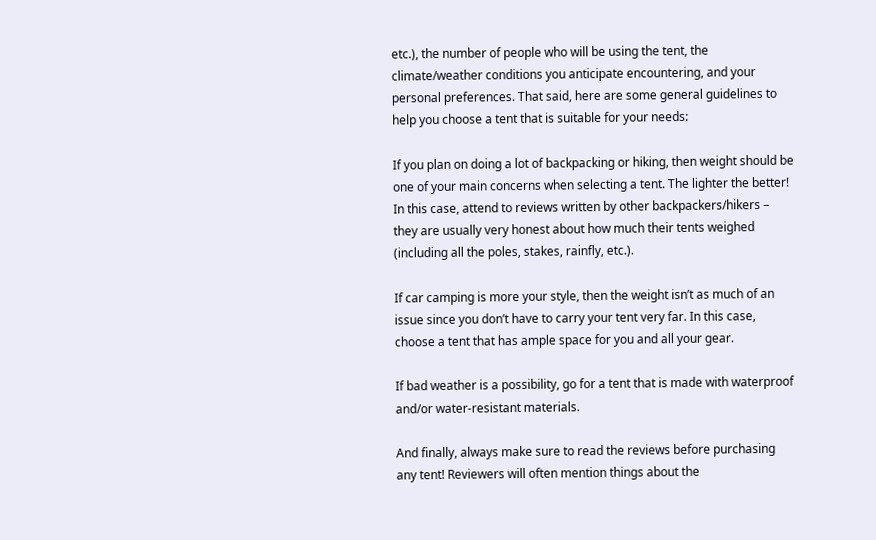etc.), the number of people who will be using the tent, the climate/weather conditions you anticipate encountering, and your personal preferences. That said, here are some general guidelines to help you choose a tent that is suitable for your needs:

If you plan on doing a lot of backpacking or hiking, then weight should be one of your main concerns when selecting a tent. The lighter the better! In this case, attend to reviews written by other backpackers/hikers – they are usually very honest about how much their tents weighed (including all the poles, stakes, rainfly, etc.).

If car camping is more your style, then the weight isn’t as much of an issue since you don’t have to carry your tent very far. In this case, choose a tent that has ample space for you and all your gear.

If bad weather is a possibility, go for a tent that is made with waterproof and/or water-resistant materials.

And finally, always make sure to read the reviews before purchasing any tent! Reviewers will often mention things about the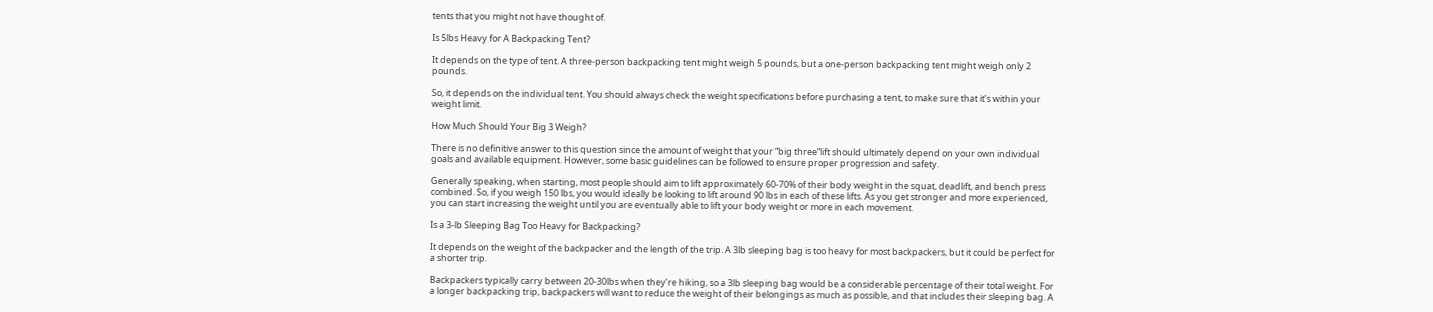tents that you might not have thought of.

Is 5lbs Heavy for A Backpacking Tent?

It depends on the type of tent. A three-person backpacking tent might weigh 5 pounds, but a one-person backpacking tent might weigh only 2 pounds.

So, it depends on the individual tent. You should always check the weight specifications before purchasing a tent, to make sure that it’s within your weight limit.

How Much Should Your Big 3 Weigh?

There is no definitive answer to this question since the amount of weight that your “big three”lift should ultimately depend on your own individual goals and available equipment. However, some basic guidelines can be followed to ensure proper progression and safety.

Generally speaking, when starting, most people should aim to lift approximately 60-70% of their body weight in the squat, deadlift, and bench press combined. So, if you weigh 150 lbs, you would ideally be looking to lift around 90 lbs in each of these lifts. As you get stronger and more experienced, you can start increasing the weight until you are eventually able to lift your body weight or more in each movement.

Is a 3-lb Sleeping Bag Too Heavy for Backpacking?

It depends on the weight of the backpacker and the length of the trip. A 3lb sleeping bag is too heavy for most backpackers, but it could be perfect for a shorter trip.

Backpackers typically carry between 20-30lbs when they’re hiking, so a 3lb sleeping bag would be a considerable percentage of their total weight. For a longer backpacking trip, backpackers will want to reduce the weight of their belongings as much as possible, and that includes their sleeping bag. A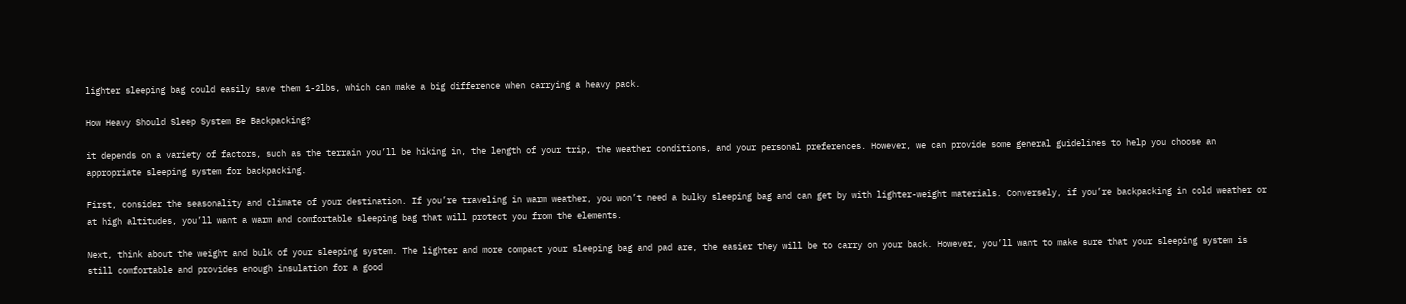lighter sleeping bag could easily save them 1-2lbs, which can make a big difference when carrying a heavy pack.

How Heavy Should Sleep System Be Backpacking?

it depends on a variety of factors, such as the terrain you’ll be hiking in, the length of your trip, the weather conditions, and your personal preferences. However, we can provide some general guidelines to help you choose an appropriate sleeping system for backpacking.

First, consider the seasonality and climate of your destination. If you’re traveling in warm weather, you won’t need a bulky sleeping bag and can get by with lighter-weight materials. Conversely, if you’re backpacking in cold weather or at high altitudes, you’ll want a warm and comfortable sleeping bag that will protect you from the elements.

Next, think about the weight and bulk of your sleeping system. The lighter and more compact your sleeping bag and pad are, the easier they will be to carry on your back. However, you’ll want to make sure that your sleeping system is still comfortable and provides enough insulation for a good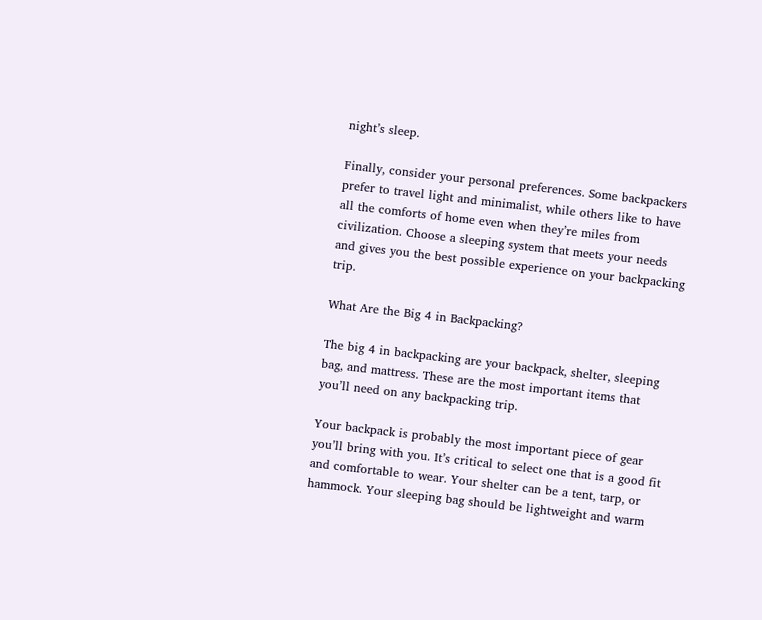night’s sleep.

Finally, consider your personal preferences. Some backpackers prefer to travel light and minimalist, while others like to have all the comforts of home even when they’re miles from civilization. Choose a sleeping system that meets your needs and gives you the best possible experience on your backpacking trip.

What Are the Big 4 in Backpacking?

The big 4 in backpacking are your backpack, shelter, sleeping bag, and mattress. These are the most important items that you’ll need on any backpacking trip.

Your backpack is probably the most important piece of gear you’ll bring with you. It’s critical to select one that is a good fit and comfortable to wear. Your shelter can be a tent, tarp, or hammock. Your sleeping bag should be lightweight and warm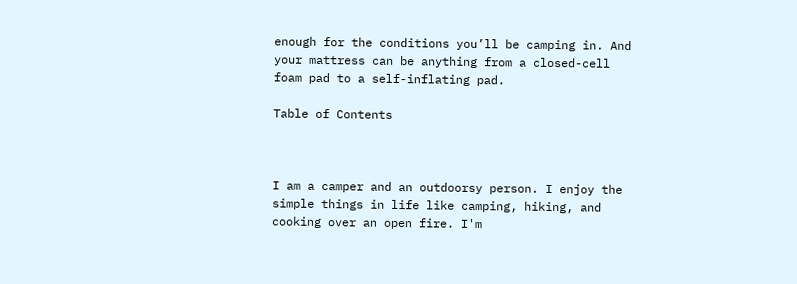enough for the conditions you’ll be camping in. And your mattress can be anything from a closed-cell foam pad to a self-inflating pad.

Table of Contents



I am a camper and an outdoorsy person. I enjoy the simple things in life like camping, hiking, and cooking over an open fire. I'm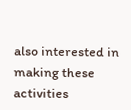also interested in making these activities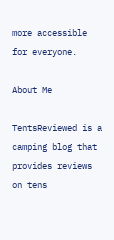more accessible for everyone.

About Me

TentsReviewed is a camping blog that provides reviews on tens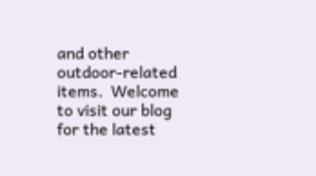and other outdoor-related items.  Welcome to visit our blog for the latest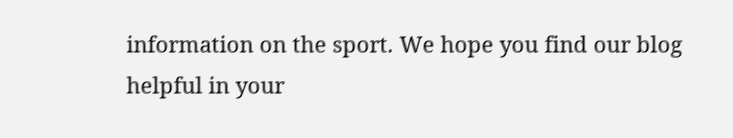information on the sport. We hope you find our blog helpful in your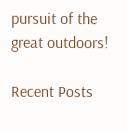pursuit of the great outdoors!

Recent Posts